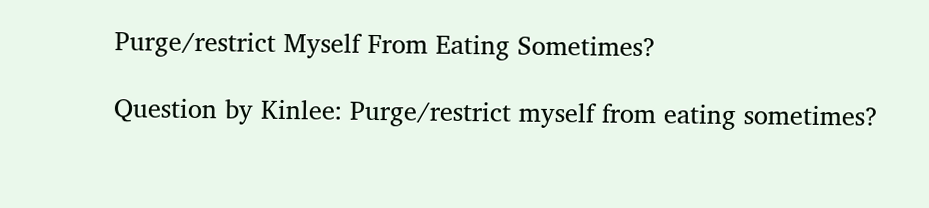Purge/restrict Myself From Eating Sometimes?

Question by Kinlee: Purge/restrict myself from eating sometimes?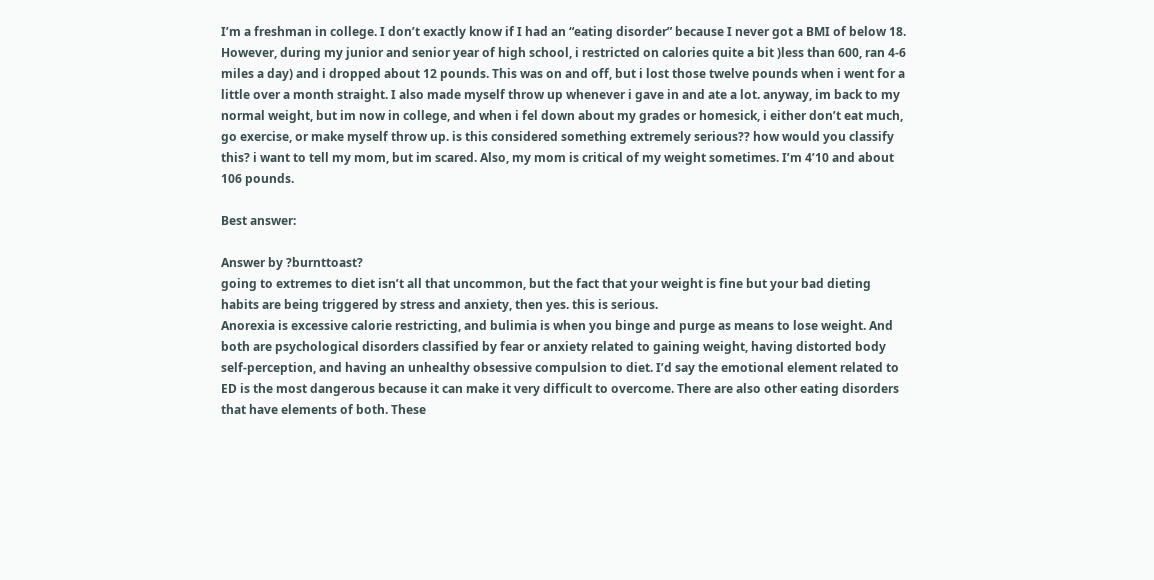I’m a freshman in college. I don’t exactly know if I had an “eating disorder” because I never got a BMI of below 18. However, during my junior and senior year of high school, i restricted on calories quite a bit )less than 600, ran 4-6 miles a day) and i dropped about 12 pounds. This was on and off, but i lost those twelve pounds when i went for a little over a month straight. I also made myself throw up whenever i gave in and ate a lot. anyway, im back to my normal weight, but im now in college, and when i fel down about my grades or homesick, i either don’t eat much, go exercise, or make myself throw up. is this considered something extremely serious?? how would you classify this? i want to tell my mom, but im scared. Also, my mom is critical of my weight sometimes. I’m 4’10 and about 106 pounds.

Best answer:

Answer by ?burnttoast?
going to extremes to diet isn’t all that uncommon, but the fact that your weight is fine but your bad dieting habits are being triggered by stress and anxiety, then yes. this is serious.
Anorexia is excessive calorie restricting, and bulimia is when you binge and purge as means to lose weight. And both are psychological disorders classified by fear or anxiety related to gaining weight, having distorted body self-perception, and having an unhealthy obsessive compulsion to diet. I’d say the emotional element related to ED is the most dangerous because it can make it very difficult to overcome. There are also other eating disorders that have elements of both. These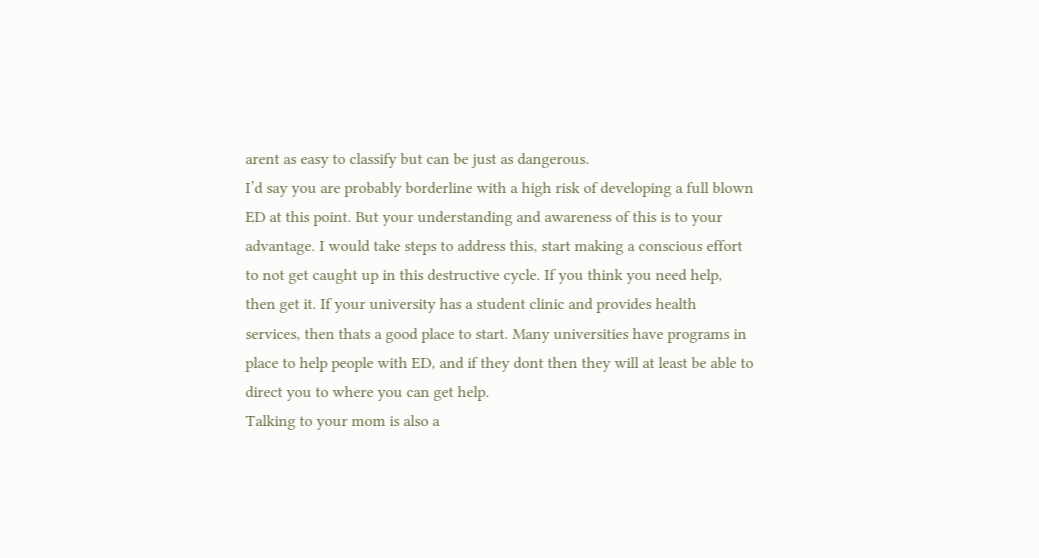arent as easy to classify but can be just as dangerous.
I’d say you are probably borderline with a high risk of developing a full blown ED at this point. But your understanding and awareness of this is to your advantage. I would take steps to address this, start making a conscious effort to not get caught up in this destructive cycle. If you think you need help, then get it. If your university has a student clinic and provides health services, then thats a good place to start. Many universities have programs in place to help people with ED, and if they dont then they will at least be able to direct you to where you can get help.
Talking to your mom is also a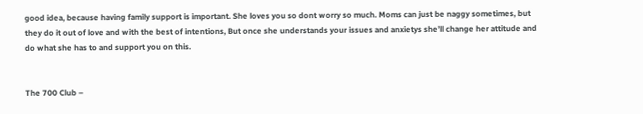good idea, because having family support is important. She loves you so dont worry so much. Moms can just be naggy sometimes, but they do it out of love and with the best of intentions, But once she understands your issues and anxietys she’ll change her attitude and do what she has to and support you on this.


The 700 Club –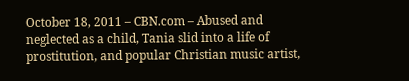October 18, 2011 – CBN.com – Abused and neglected as a child, Tania slid into a life of prostitution, and popular Christian music artist,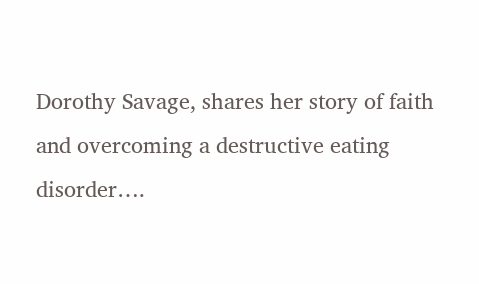Dorothy Savage, shares her story of faith and overcoming a destructive eating disorder….